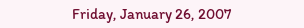Friday, January 26, 2007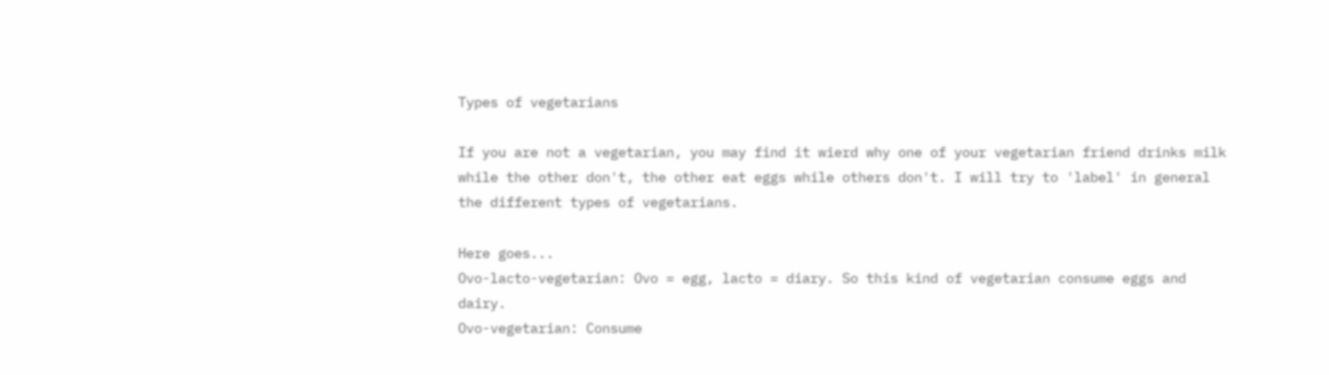Types of vegetarians

If you are not a vegetarian, you may find it wierd why one of your vegetarian friend drinks milk while the other don't, the other eat eggs while others don't. I will try to 'label' in general the different types of vegetarians.

Here goes...
Ovo-lacto-vegetarian: Ovo = egg, lacto = diary. So this kind of vegetarian consume eggs and dairy.
Ovo-vegetarian: Consume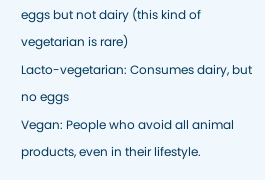eggs but not dairy (this kind of vegetarian is rare)
Lacto-vegetarian: Consumes dairy, but no eggs
Vegan: People who avoid all animal products, even in their lifestyle.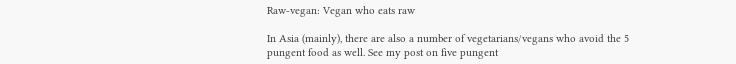Raw-vegan: Vegan who eats raw

In Asia (mainly), there are also a number of vegetarians/vegans who avoid the 5 pungent food as well. See my post on five pungent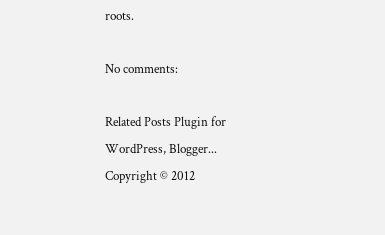roots.

No comments:

Related Posts Plugin for WordPress, Blogger...
Copyright © 2012